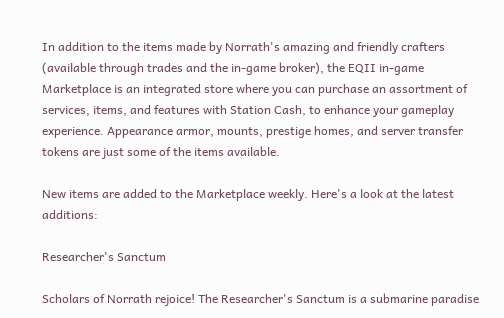In addition to the items made by Norrath's amazing and friendly crafters (available through trades and the in-game broker), the EQII in-game Marketplace is an integrated store where you can purchase an assortment of services, items, and features with Station Cash, to enhance your gameplay experience. Appearance armor, mounts, prestige homes, and server transfer tokens are just some of the items available.

New items are added to the Marketplace weekly. Here's a look at the latest additions:

Researcher's Sanctum

Scholars of Norrath rejoice! The Researcher's Sanctum is a submarine paradise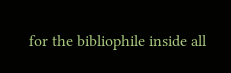for the bibliophile inside all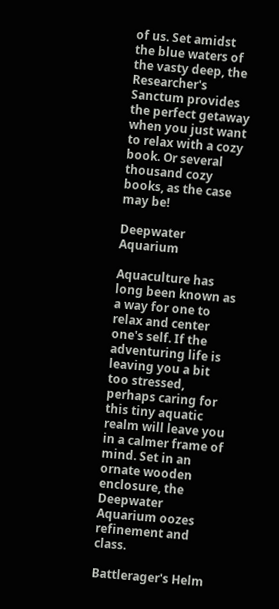of us. Set amidst the blue waters of the vasty deep, the Researcher's Sanctum provides the perfect getaway when you just want to relax with a cozy book. Or several thousand cozy books, as the case may be!

Deepwater Aquarium

Aquaculture has long been known as a way for one to relax and center one's self. If the adventuring life is leaving you a bit too stressed, perhaps caring for this tiny aquatic realm will leave you in a calmer frame of mind. Set in an ornate wooden enclosure, the Deepwater Aquarium oozes refinement and class.

Battlerager's Helm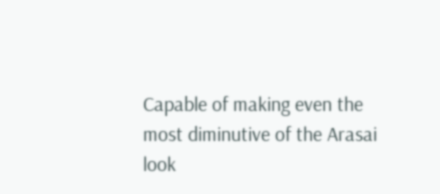Capable of making even the most diminutive of the Arasai look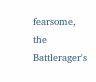fearsome, the Battlerager's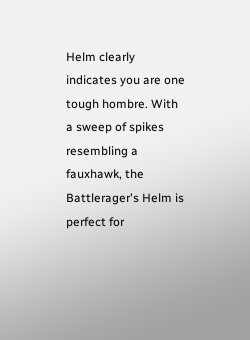Helm clearly indicates you are one tough hombre. With a sweep of spikes resembling a fauxhawk, the Battlerager's Helm is perfect for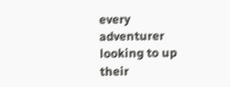every adventurer looking to up their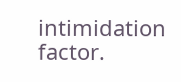intimidation factor.